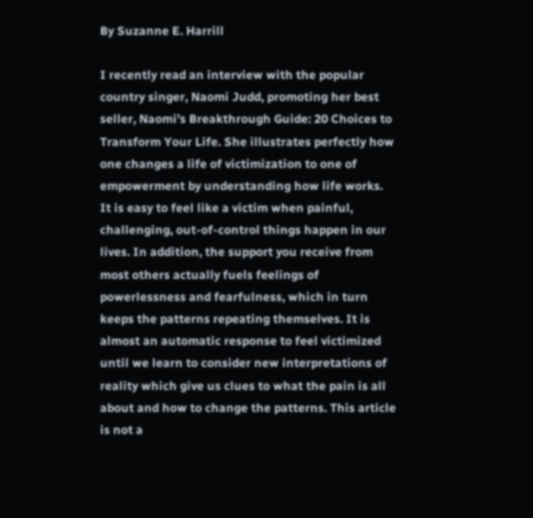By Suzanne E. Harrill

I recently read an interview with the popular country singer, Naomi Judd, promoting her best seller, Naomi’s Breakthrough Guide: 20 Choices to Transform Your Life. She illustrates perfectly how one changes a life of victimization to one of empowerment by understanding how life works. It is easy to feel like a victim when painful, challenging, out-of-control things happen in our lives. In addition, the support you receive from most others actually fuels feelings of powerlessness and fearfulness, which in turn keeps the patterns repeating themselves. It is almost an automatic response to feel victimized until we learn to consider new interpretations of reality which give us clues to what the pain is all about and how to change the patterns. This article is not a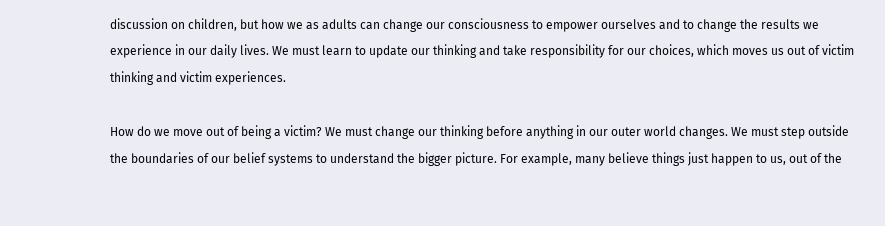discussion on children, but how we as adults can change our consciousness to empower ourselves and to change the results we experience in our daily lives. We must learn to update our thinking and take responsibility for our choices, which moves us out of victim thinking and victim experiences.

How do we move out of being a victim? We must change our thinking before anything in our outer world changes. We must step outside the boundaries of our belief systems to understand the bigger picture. For example, many believe things just happen to us, out of the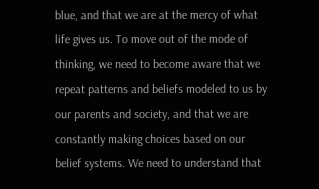blue, and that we are at the mercy of what life gives us. To move out of the mode of thinking, we need to become aware that we repeat patterns and beliefs modeled to us by our parents and society, and that we are constantly making choices based on our belief systems. We need to understand that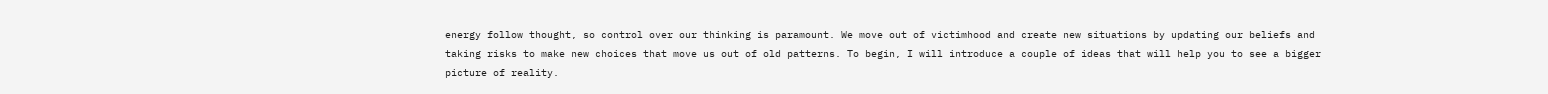energy follow thought, so control over our thinking is paramount. We move out of victimhood and create new situations by updating our beliefs and taking risks to make new choices that move us out of old patterns. To begin, I will introduce a couple of ideas that will help you to see a bigger picture of reality.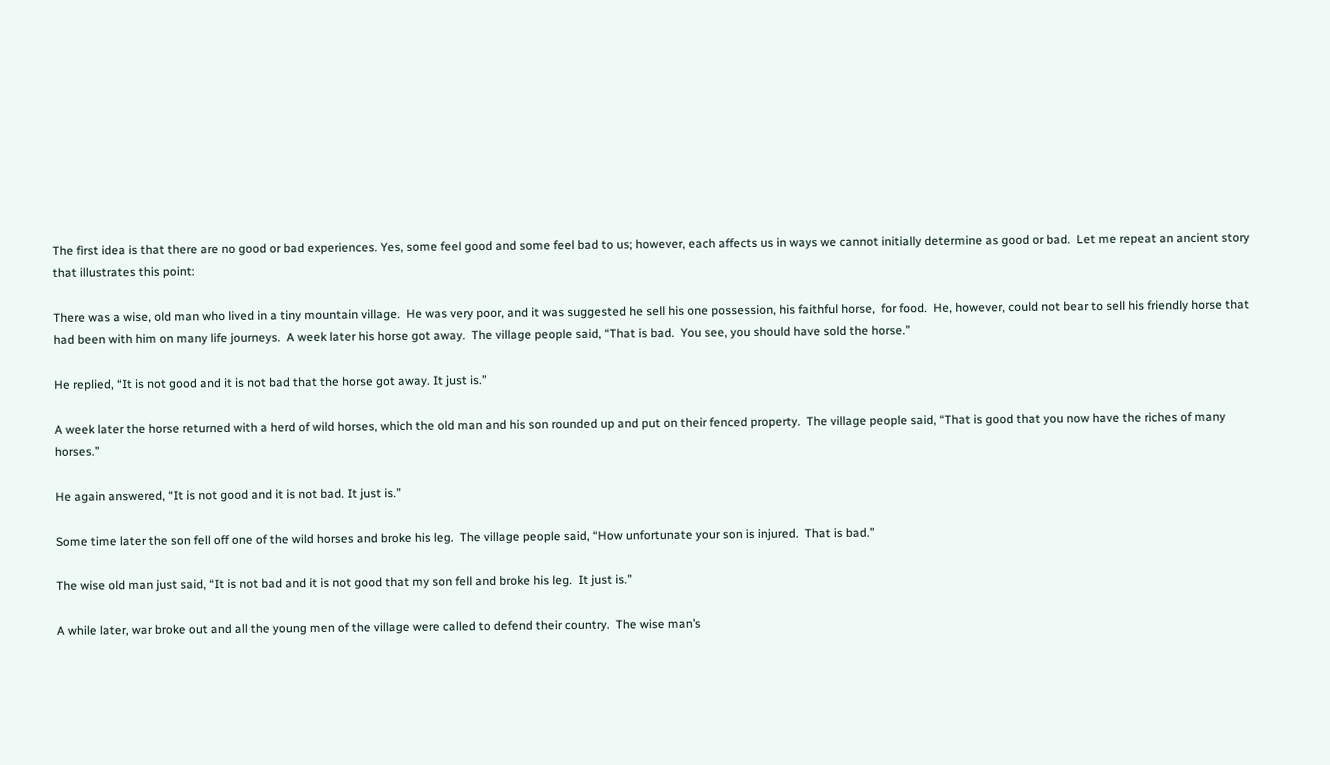The first idea is that there are no good or bad experiences. Yes, some feel good and some feel bad to us; however, each affects us in ways we cannot initially determine as good or bad.  Let me repeat an ancient story that illustrates this point:

There was a wise, old man who lived in a tiny mountain village.  He was very poor, and it was suggested he sell his one possession, his faithful horse,  for food.  He, however, could not bear to sell his friendly horse that had been with him on many life journeys.  A week later his horse got away.  The village people said, “That is bad.  You see, you should have sold the horse.”

He replied, “It is not good and it is not bad that the horse got away. It just is.”

A week later the horse returned with a herd of wild horses, which the old man and his son rounded up and put on their fenced property.  The village people said, “That is good that you now have the riches of many horses.”

He again answered, “It is not good and it is not bad. It just is.”

Some time later the son fell off one of the wild horses and broke his leg.  The village people said, “How unfortunate your son is injured.  That is bad.”

The wise old man just said, “It is not bad and it is not good that my son fell and broke his leg.  It just is.”

A while later, war broke out and all the young men of the village were called to defend their country.  The wise man’s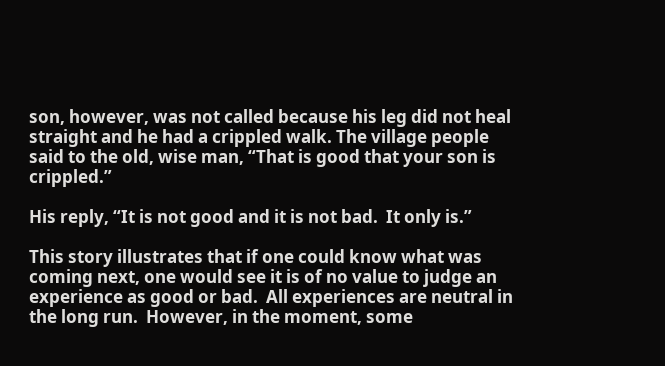son, however, was not called because his leg did not heal straight and he had a crippled walk. The village people said to the old, wise man, “That is good that your son is crippled.”

His reply, “It is not good and it is not bad.  It only is.”

This story illustrates that if one could know what was coming next, one would see it is of no value to judge an experience as good or bad.  All experiences are neutral in the long run.  However, in the moment, some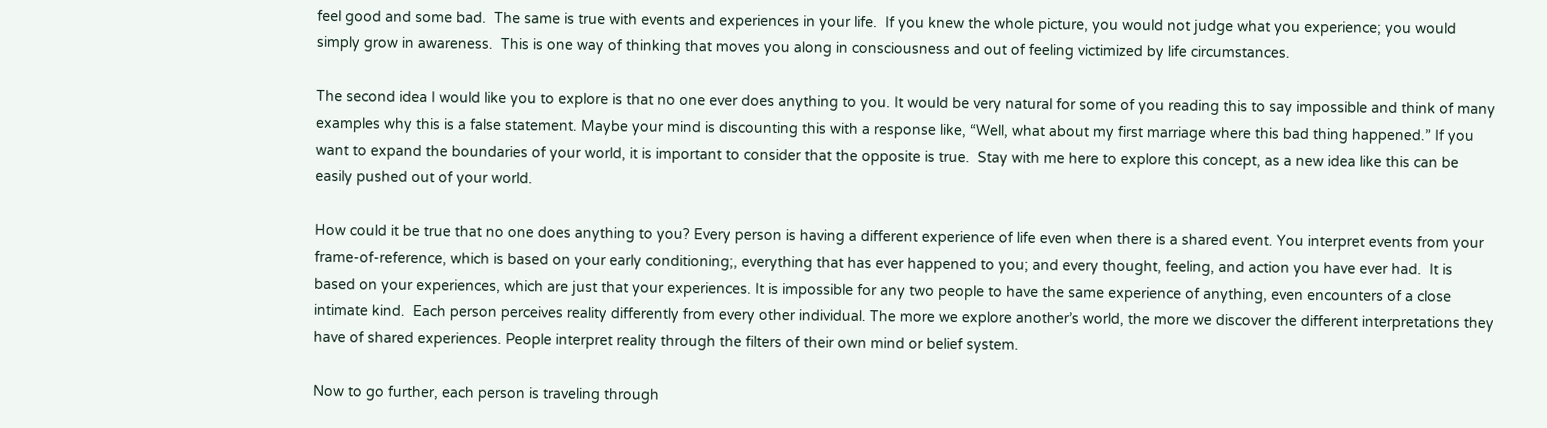feel good and some bad.  The same is true with events and experiences in your life.  If you knew the whole picture, you would not judge what you experience; you would simply grow in awareness.  This is one way of thinking that moves you along in consciousness and out of feeling victimized by life circumstances.

The second idea I would like you to explore is that no one ever does anything to you. It would be very natural for some of you reading this to say impossible and think of many examples why this is a false statement. Maybe your mind is discounting this with a response like, “Well, what about my first marriage where this bad thing happened.” If you want to expand the boundaries of your world, it is important to consider that the opposite is true.  Stay with me here to explore this concept, as a new idea like this can be easily pushed out of your world.

How could it be true that no one does anything to you? Every person is having a different experience of life even when there is a shared event. You interpret events from your frame-of-reference, which is based on your early conditioning;, everything that has ever happened to you; and every thought, feeling, and action you have ever had.  It is based on your experiences, which are just that your experiences. It is impossible for any two people to have the same experience of anything, even encounters of a close intimate kind.  Each person perceives reality differently from every other individual. The more we explore another’s world, the more we discover the different interpretations they have of shared experiences. People interpret reality through the filters of their own mind or belief system.

Now to go further, each person is traveling through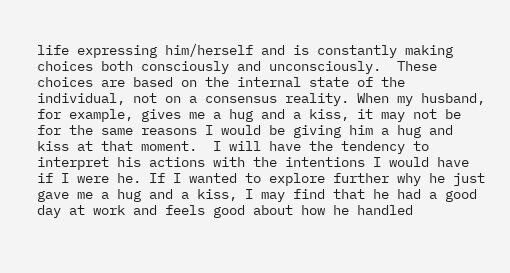life expressing him/herself and is constantly making choices both consciously and unconsciously.  These choices are based on the internal state of the individual, not on a consensus reality. When my husband, for example, gives me a hug and a kiss, it may not be for the same reasons I would be giving him a hug and kiss at that moment.  I will have the tendency to interpret his actions with the intentions I would have if I were he. If I wanted to explore further why he just gave me a hug and a kiss, I may find that he had a good day at work and feels good about how he handled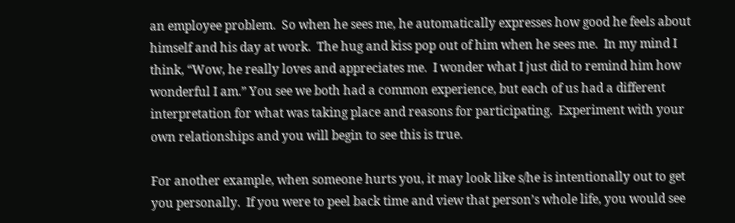an employee problem.  So when he sees me, he automatically expresses how good he feels about himself and his day at work.  The hug and kiss pop out of him when he sees me.  In my mind I think, “Wow, he really loves and appreciates me.  I wonder what I just did to remind him how wonderful I am.” You see we both had a common experience, but each of us had a different interpretation for what was taking place and reasons for participating.  Experiment with your own relationships and you will begin to see this is true.

For another example, when someone hurts you, it may look like s/he is intentionally out to get you personally.  If you were to peel back time and view that person’s whole life, you would see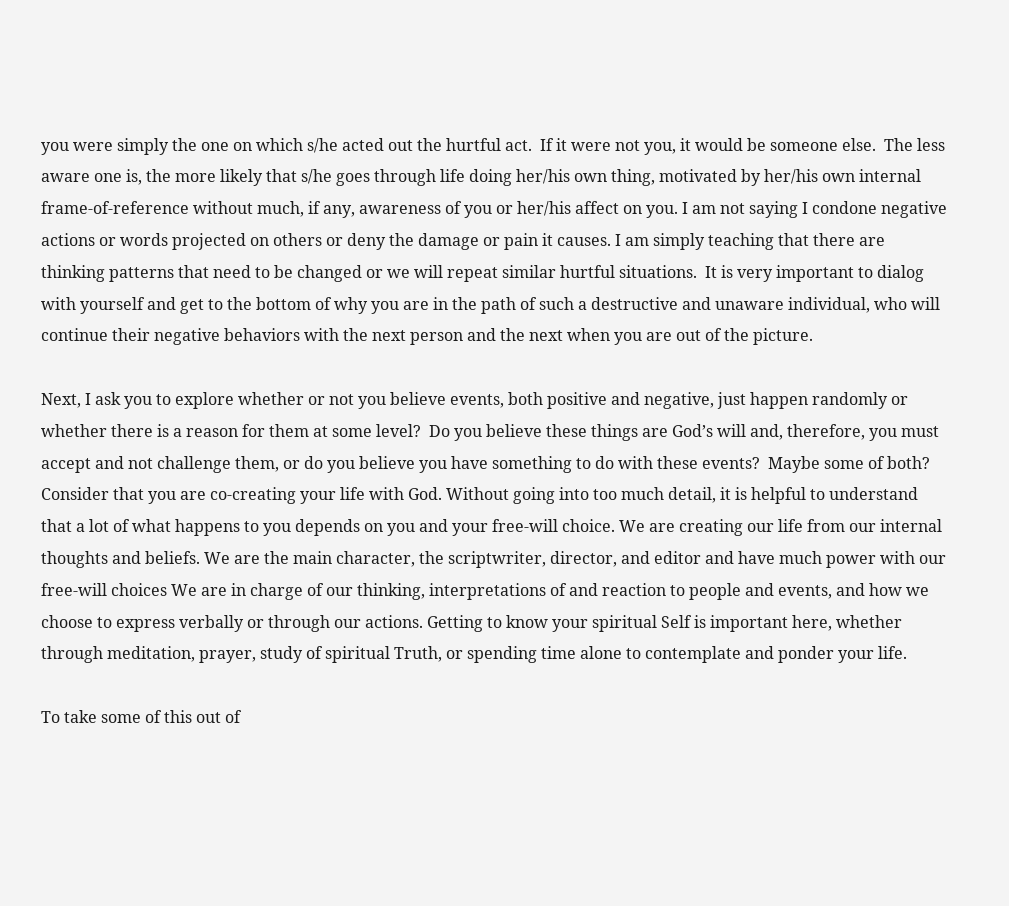you were simply the one on which s/he acted out the hurtful act.  If it were not you, it would be someone else.  The less aware one is, the more likely that s/he goes through life doing her/his own thing, motivated by her/his own internal frame-of-reference without much, if any, awareness of you or her/his affect on you. I am not saying I condone negative actions or words projected on others or deny the damage or pain it causes. I am simply teaching that there are thinking patterns that need to be changed or we will repeat similar hurtful situations.  It is very important to dialog with yourself and get to the bottom of why you are in the path of such a destructive and unaware individual, who will continue their negative behaviors with the next person and the next when you are out of the picture.

Next, I ask you to explore whether or not you believe events, both positive and negative, just happen randomly or whether there is a reason for them at some level?  Do you believe these things are God’s will and, therefore, you must accept and not challenge them, or do you believe you have something to do with these events?  Maybe some of both? Consider that you are co-creating your life with God. Without going into too much detail, it is helpful to understand that a lot of what happens to you depends on you and your free-will choice. We are creating our life from our internal thoughts and beliefs. We are the main character, the scriptwriter, director, and editor and have much power with our free-will choices We are in charge of our thinking, interpretations of and reaction to people and events, and how we choose to express verbally or through our actions. Getting to know your spiritual Self is important here, whether through meditation, prayer, study of spiritual Truth, or spending time alone to contemplate and ponder your life.

To take some of this out of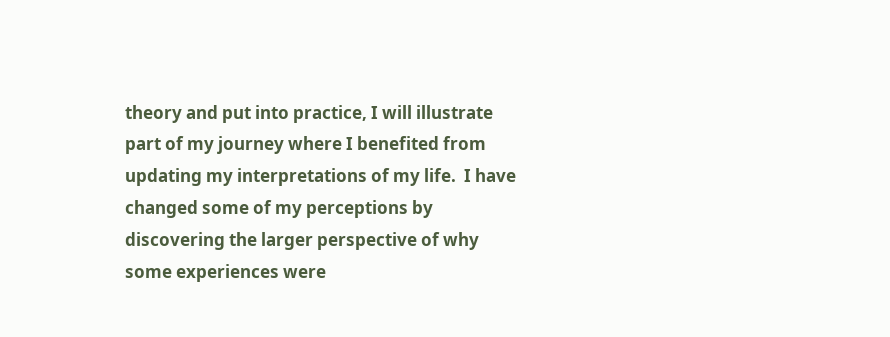theory and put into practice, I will illustrate part of my journey where I benefited from updating my interpretations of my life.  I have changed some of my perceptions by discovering the larger perspective of why some experiences were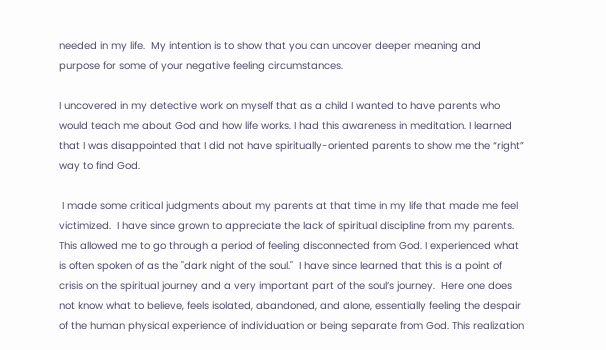needed in my life.  My intention is to show that you can uncover deeper meaning and purpose for some of your negative feeling circumstances.

I uncovered in my detective work on myself that as a child I wanted to have parents who would teach me about God and how life works. I had this awareness in meditation. I learned that I was disappointed that I did not have spiritually-oriented parents to show me the “right” way to find God.

 I made some critical judgments about my parents at that time in my life that made me feel victimized.  I have since grown to appreciate the lack of spiritual discipline from my parents.  This allowed me to go through a period of feeling disconnected from God. I experienced what is often spoken of as the "dark night of the soul."  I have since learned that this is a point of crisis on the spiritual journey and a very important part of the soul’s journey.  Here one does not know what to believe, feels isolated, abandoned, and alone, essentially feeling the despair of the human physical experience of individuation or being separate from God. This realization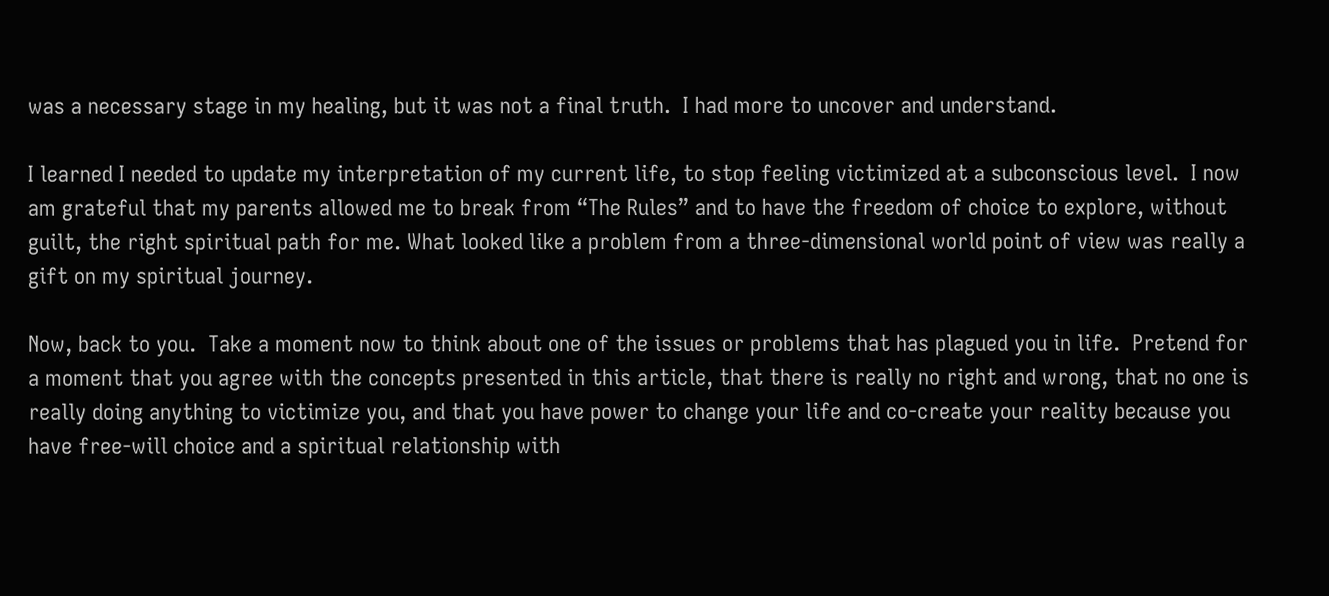was a necessary stage in my healing, but it was not a final truth.  I had more to uncover and understand.

I learned I needed to update my interpretation of my current life, to stop feeling victimized at a subconscious level.  I now am grateful that my parents allowed me to break from “The Rules” and to have the freedom of choice to explore, without guilt, the right spiritual path for me. What looked like a problem from a three-dimensional world point of view was really a gift on my spiritual journey.

Now, back to you.  Take a moment now to think about one of the issues or problems that has plagued you in life.  Pretend for a moment that you agree with the concepts presented in this article, that there is really no right and wrong, that no one is really doing anything to victimize you, and that you have power to change your life and co-create your reality because you have free-will choice and a spiritual relationship with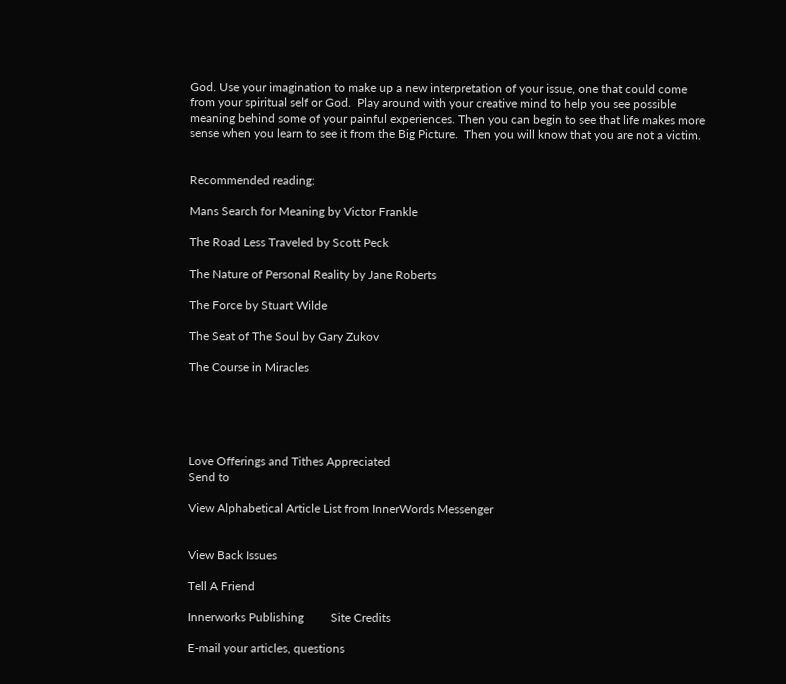God. Use your imagination to make up a new interpretation of your issue, one that could come from your spiritual self or God.  Play around with your creative mind to help you see possible meaning behind some of your painful experiences. Then you can begin to see that life makes more sense when you learn to see it from the Big Picture.  Then you will know that you are not a victim.


Recommended reading:

Mans Search for Meaning by Victor Frankle

The Road Less Traveled by Scott Peck

The Nature of Personal Reality by Jane Roberts

The Force by Stuart Wilde

The Seat of The Soul by Gary Zukov

The Course in Miracles





Love Offerings and Tithes Appreciated
Send to

View Alphabetical Article List from InnerWords Messenger


View Back Issues

Tell A Friend

Innerworks Publishing         Site Credits

E-mail your articles, questions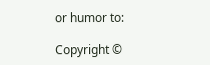or humor to:

Copyright ©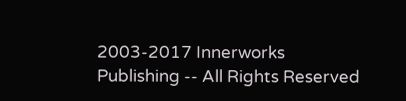2003-2017 Innerworks Publishing -- All Rights Reserved